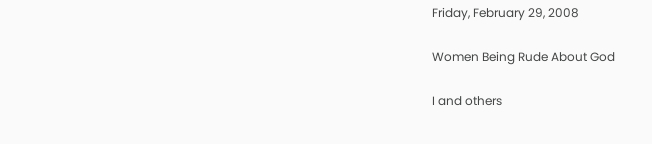Friday, February 29, 2008

Women Being Rude About God

I and others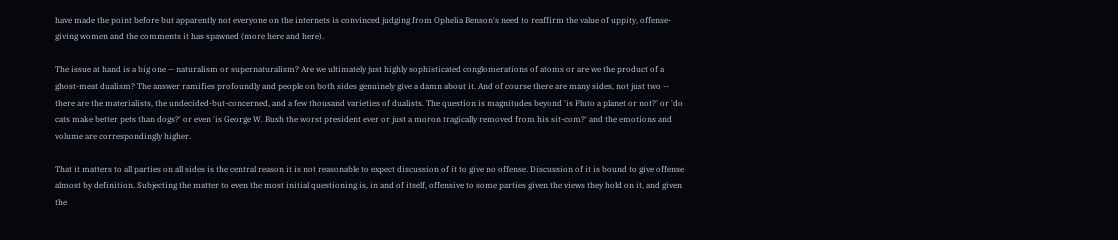have made the point before but apparently not everyone on the internets is convinced judging from Ophelia Benson's need to reaffirm the value of uppity, offense-giving women and the comments it has spawned (more here and here).

The issue at hand is a big one -- naturalism or supernaturalism? Are we ultimately just highly sophisticated conglomerations of atoms or are we the product of a ghost-meat dualism? The answer ramifies profoundly and people on both sides genuinely give a damn about it. And of course there are many sides, not just two -- there are the materialists, the undecided-but-concerned, and a few thousand varieties of dualists. The question is magnitudes beyond 'is Pluto a planet or not?' or 'do cats make better pets than dogs?' or even 'is George W. Bush the worst president ever or just a moron tragically removed from his sit-com?' and the emotions and volume are correspondingly higher.

That it matters to all parties on all sides is the central reason it is not reasonable to expect discussion of it to give no offense. Discussion of it is bound to give offense almost by definition. Subjecting the matter to even the most initial questioning is, in and of itself, offensive to some parties given the views they hold on it, and given the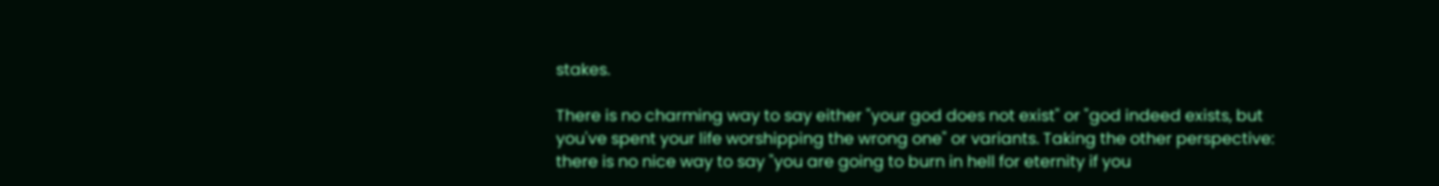stakes.

There is no charming way to say either "your god does not exist" or "god indeed exists, but you've spent your life worshipping the wrong one" or variants. Taking the other perspective: there is no nice way to say "you are going to burn in hell for eternity if you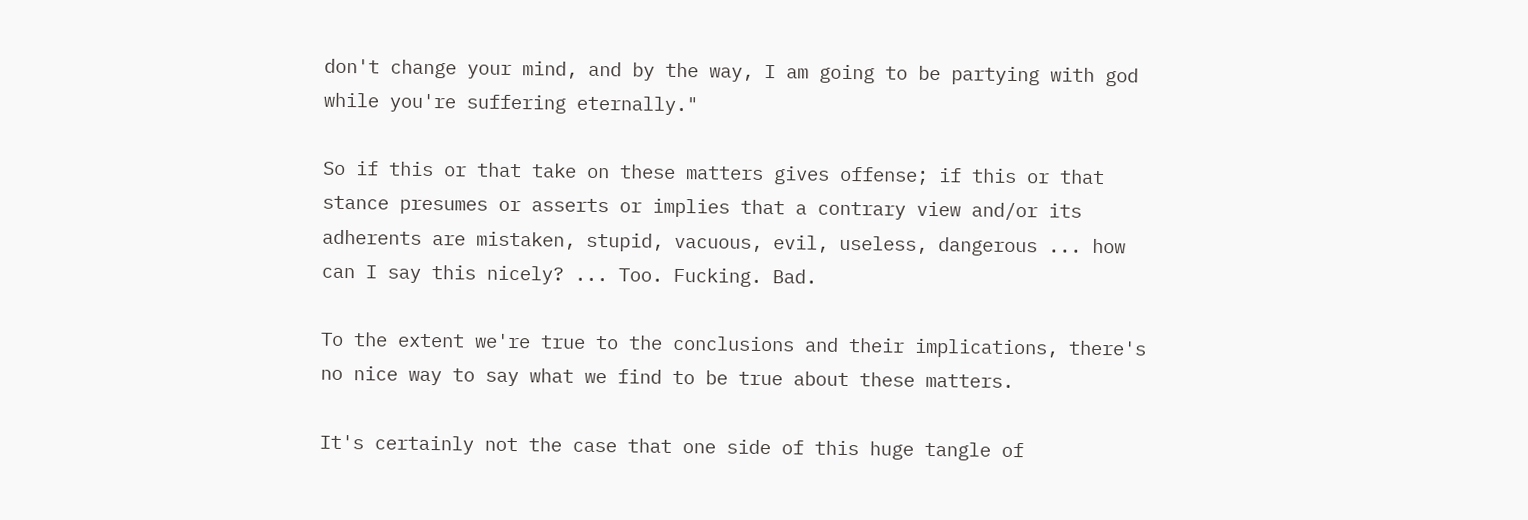don't change your mind, and by the way, I am going to be partying with god while you're suffering eternally."

So if this or that take on these matters gives offense; if this or that stance presumes or asserts or implies that a contrary view and/or its adherents are mistaken, stupid, vacuous, evil, useless, dangerous ... how can I say this nicely? ... Too. Fucking. Bad.

To the extent we're true to the conclusions and their implications, there's no nice way to say what we find to be true about these matters.

It's certainly not the case that one side of this huge tangle of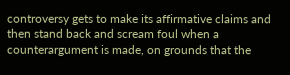controversy gets to make its affirmative claims and then stand back and scream foul when a counterargument is made, on grounds that the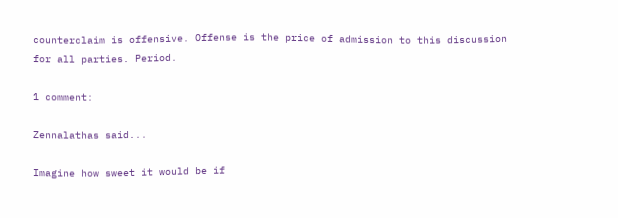counterclaim is offensive. Offense is the price of admission to this discussion for all parties. Period.

1 comment:

Zennalathas said...

Imagine how sweet it would be if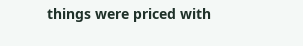things were priced with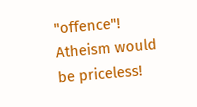"offence"! Atheism would be priceless!